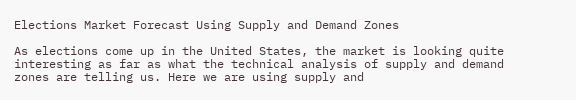Elections Market Forecast Using Supply and Demand Zones

As elections come up in the United States, the market is looking quite interesting as far as what the technical analysis of supply and demand zones are telling us. Here we are using supply and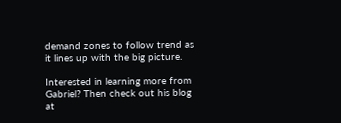demand zones to follow trend as it lines up with the big picture.

Interested in learning more from Gabriel? Then check out his blog at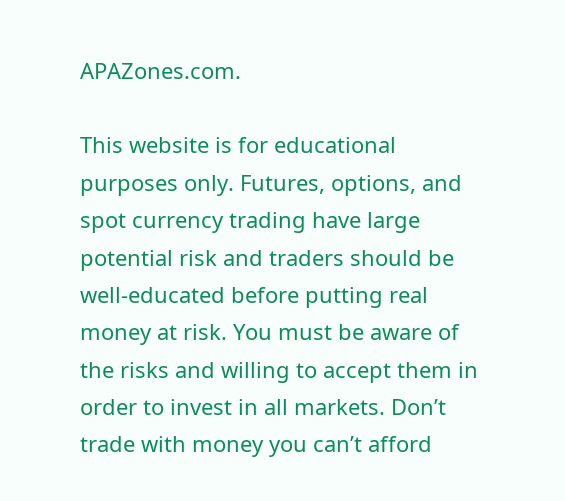APAZones.com.

This website is for educational purposes only. Futures, options, and spot currency trading have large potential risk and traders should be well-educated before putting real money at risk. You must be aware of the risks and willing to accept them in order to invest in all markets. Don’t trade with money you can’t afford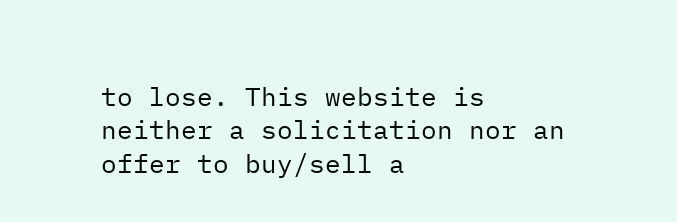to lose. This website is neither a solicitation nor an offer to buy/sell a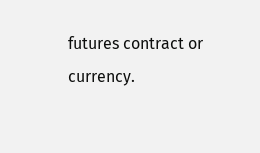futures contract or currency.